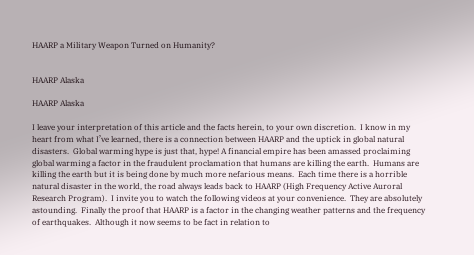HAARP a Military Weapon Turned on Humanity?


HAARP Alaska

HAARP Alaska

I leave your interpretation of this article and the facts herein, to your own discretion.  I know in my heart from what I’ve learned, there is a connection between HAARP and the uptick in global natural disasters.  Global warming hype is just that, hype! A financial empire has been amassed proclaiming global warming a factor in the fraudulent proclamation that humans are killing the earth.  Humans are killing the earth but it is being done by much more nefarious means.  Each time there is a horrible natural disaster in the world, the road always leads back to HAARP (High Frequency Active Auroral Research Program).  I invite you to watch the following videos at your convenience.  They are absolutely astounding.  Finally the proof that HAARP is a factor in the changing weather patterns and the frequency of earthquakes.  Although it now seems to be fact in relation to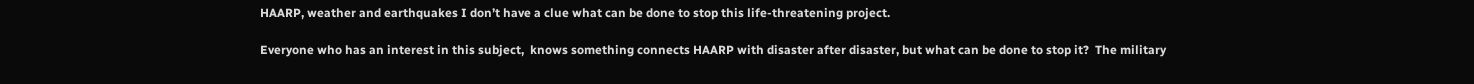HAARP, weather and earthquakes I don’t have a clue what can be done to stop this life-threatening project.

Everyone who has an interest in this subject,  knows something connects HAARP with disaster after disaster, but what can be done to stop it?  The military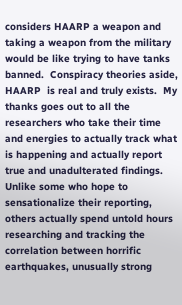considers HAARP a weapon and taking a weapon from the military would be like trying to have tanks banned.  Conspiracy theories aside, HAARP  is real and truly exists.  My thanks goes out to all the researchers who take their time and energies to actually track what is happening and actually report true and unadulterated findings.  Unlike some who hope to sensationalize their reporting, others actually spend untold hours researching and tracking the correlation between horrific earthquakes, unusually strong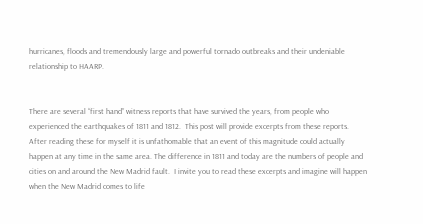hurricanes, floods and tremendously large and powerful tornado outbreaks and their undeniable relationship to HAARP.


There are several “first hand” witness reports that have survived the years, from people who experienced the earthquakes of 1811 and 1812.  This post will provide excerpts from these reports.  After reading these for myself it is unfathomable that an event of this magnitude could actually happen at any time in the same area. The difference in 1811 and today are the numbers of people and cities on and around the New Madrid fault.  I invite you to read these excerpts and imagine will happen when the New Madrid comes to life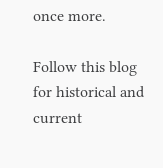once more.

Follow this blog for historical and current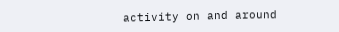activity on and around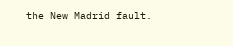the New Madrid fault.